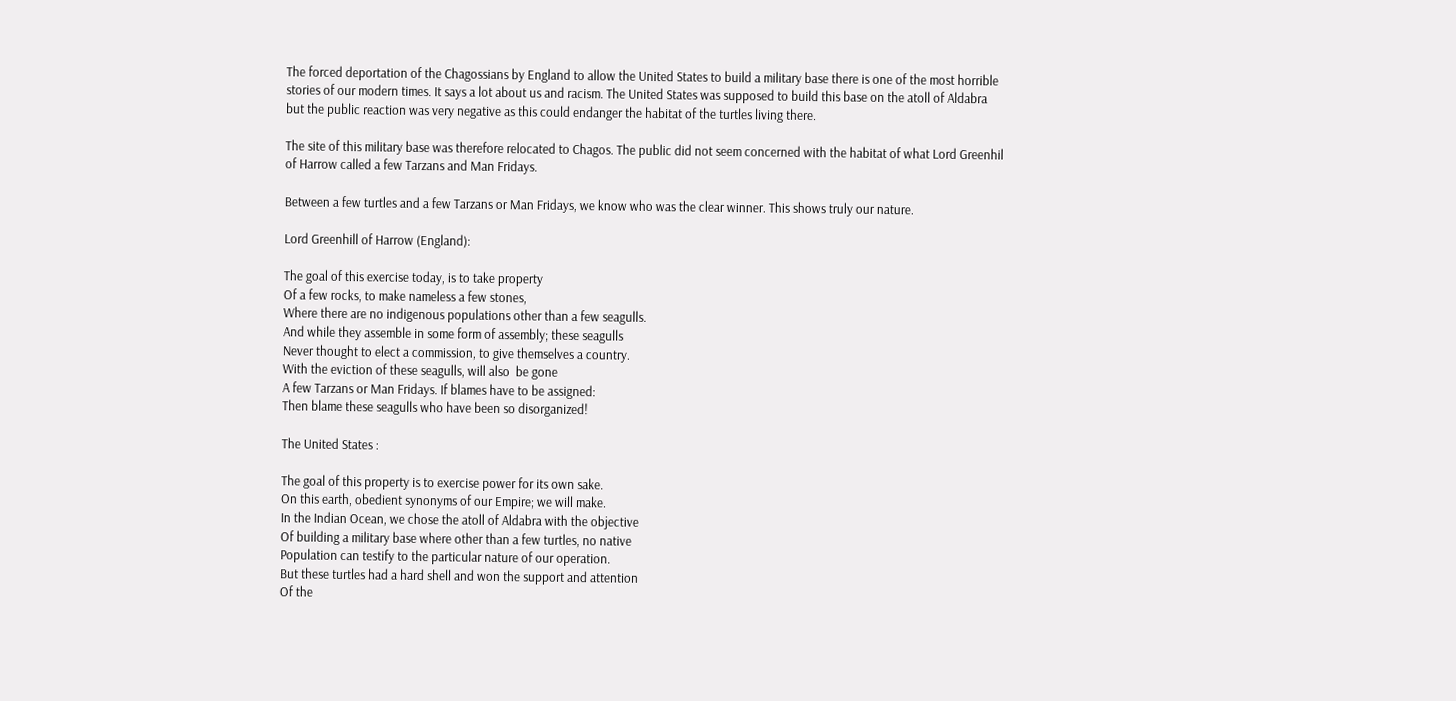The forced deportation of the Chagossians by England to allow the United States to build a military base there is one of the most horrible stories of our modern times. It says a lot about us and racism. The United States was supposed to build this base on the atoll of Aldabra but the public reaction was very negative as this could endanger the habitat of the turtles living there.

The site of this military base was therefore relocated to Chagos. The public did not seem concerned with the habitat of what Lord Greenhil of Harrow called a few Tarzans and Man Fridays.

Between a few turtles and a few Tarzans or Man Fridays, we know who was the clear winner. This shows truly our nature.

Lord Greenhill of Harrow (England):

The goal of this exercise today, is to take property
Of a few rocks, to make nameless a few stones,
Where there are no indigenous populations other than a few seagulls.
And while they assemble in some form of assembly; these seagulls
Never thought to elect a commission, to give themselves a country.
With the eviction of these seagulls, will also  be gone
A few Tarzans or Man Fridays. If blames have to be assigned:
Then blame these seagulls who have been so disorganized!

The United States :

The goal of this property is to exercise power for its own sake.
On this earth, obedient synonyms of our Empire; we will make.
In the Indian Ocean, we chose the atoll of Aldabra with the objective
Of building a military base where other than a few turtles, no native
Population can testify to the particular nature of our operation.
But these turtles had a hard shell and won the support and attention
Of the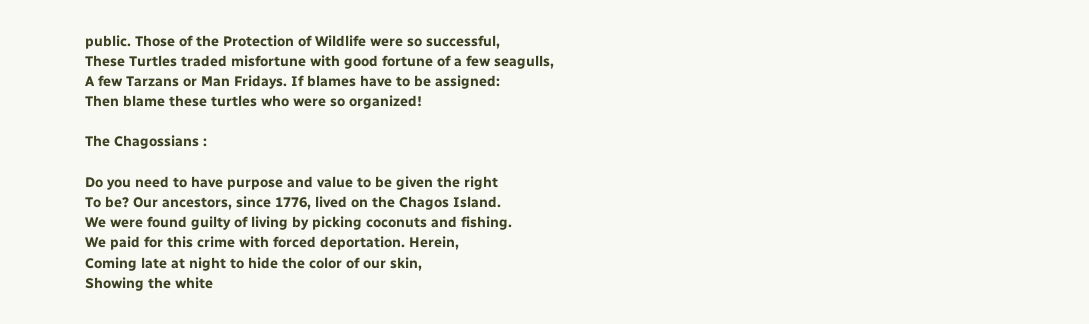public. Those of the Protection of Wildlife were so successful,
These Turtles traded misfortune with good fortune of a few seagulls,
A few Tarzans or Man Fridays. If blames have to be assigned:
Then blame these turtles who were so organized!

The Chagossians :

Do you need to have purpose and value to be given the right
To be? Our ancestors, since 1776, lived on the Chagos Island.
We were found guilty of living by picking coconuts and fishing.
We paid for this crime with forced deportation. Herein,
Coming late at night to hide the color of our skin,
Showing the white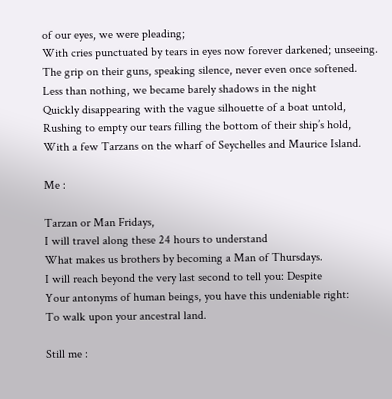of our eyes, we were pleading;
With cries punctuated by tears in eyes now forever darkened; unseeing.
The grip on their guns, speaking silence, never even once softened.
Less than nothing, we became barely shadows in the night
Quickly disappearing with the vague silhouette of a boat untold,
Rushing to empty our tears filling the bottom of their ship’s hold,
With a few Tarzans on the wharf of Seychelles and Maurice Island.

Me :

Tarzan or Man Fridays,
I will travel along these 24 hours to understand
What makes us brothers by becoming a Man of Thursdays.
I will reach beyond the very last second to tell you: Despite
Your antonyms of human beings, you have this undeniable right:
To walk upon your ancestral land.

Still me :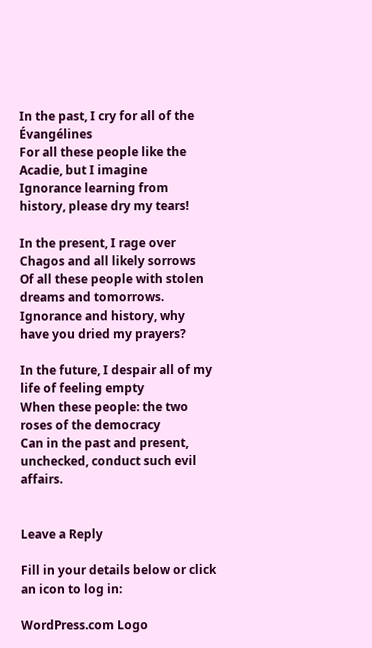In the past, I cry for all of the Évangélines
For all these people like the Acadie, but I imagine
Ignorance learning from history, please dry my tears!

In the present, I rage over Chagos and all likely sorrows
Of all these people with stolen dreams and tomorrows.
Ignorance and history, why have you dried my prayers?

In the future, I despair all of my life of feeling empty
When these people: the two roses of the democracy
Can in the past and present, unchecked, conduct such evil affairs.


Leave a Reply

Fill in your details below or click an icon to log in:

WordPress.com Logo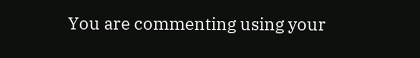You are commenting using your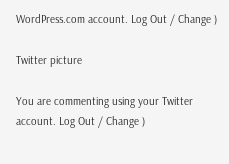WordPress.com account. Log Out / Change )

Twitter picture

You are commenting using your Twitter account. Log Out / Change )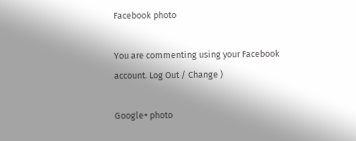Facebook photo

You are commenting using your Facebook account. Log Out / Change )

Google+ photo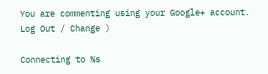You are commenting using your Google+ account. Log Out / Change )

Connecting to %s